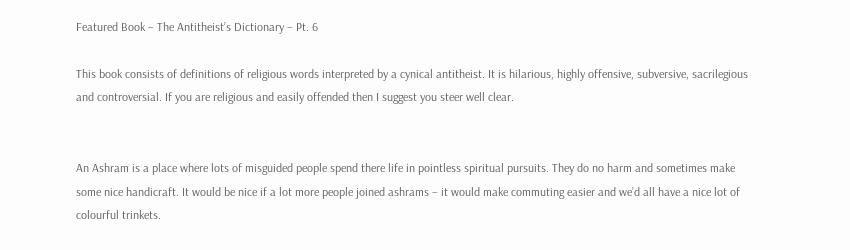Featured Book – The Antitheist’s Dictionary – Pt. 6

This book consists of definitions of religious words interpreted by a cynical antitheist. It is hilarious, highly offensive, subversive, sacrilegious and controversial. If you are religious and easily offended then I suggest you steer well clear.


An Ashram is a place where lots of misguided people spend there life in pointless spiritual pursuits. They do no harm and sometimes make some nice handicraft. It would be nice if a lot more people joined ashrams – it would make commuting easier and we’d all have a nice lot of colourful trinkets.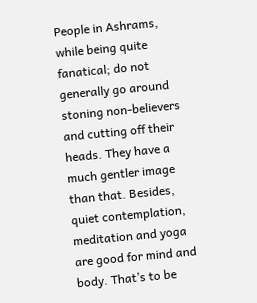People in Ashrams, while being quite fanatical; do not generally go around stoning non-believers and cutting off their heads. They have a much gentler image than that. Besides, quiet contemplation, meditation and yoga are good for mind and body. That’s to be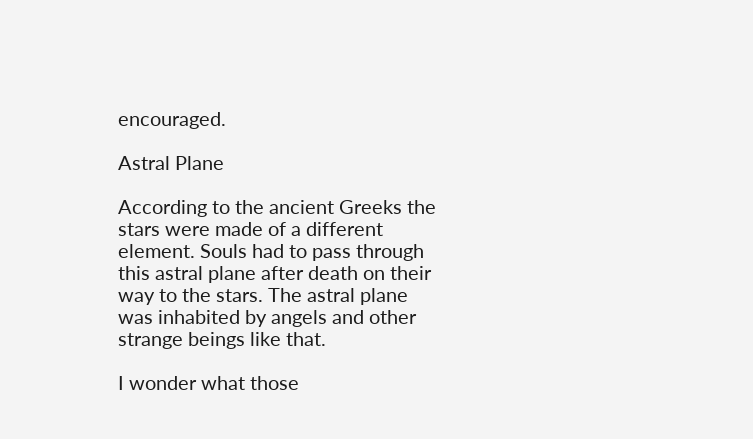encouraged.

Astral Plane

According to the ancient Greeks the stars were made of a different element. Souls had to pass through this astral plane after death on their way to the stars. The astral plane was inhabited by angels and other strange beings like that.

I wonder what those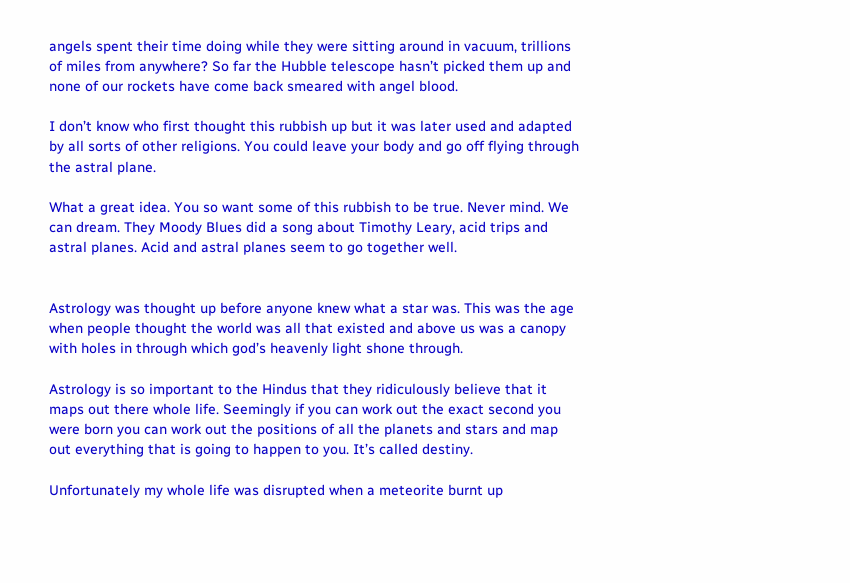angels spent their time doing while they were sitting around in vacuum, trillions of miles from anywhere? So far the Hubble telescope hasn’t picked them up and none of our rockets have come back smeared with angel blood.

I don’t know who first thought this rubbish up but it was later used and adapted by all sorts of other religions. You could leave your body and go off flying through the astral plane.

What a great idea. You so want some of this rubbish to be true. Never mind. We can dream. They Moody Blues did a song about Timothy Leary, acid trips and astral planes. Acid and astral planes seem to go together well.


Astrology was thought up before anyone knew what a star was. This was the age when people thought the world was all that existed and above us was a canopy with holes in through which god’s heavenly light shone through.

Astrology is so important to the Hindus that they ridiculously believe that it maps out there whole life. Seemingly if you can work out the exact second you were born you can work out the positions of all the planets and stars and map out everything that is going to happen to you. It’s called destiny.

Unfortunately my whole life was disrupted when a meteorite burnt up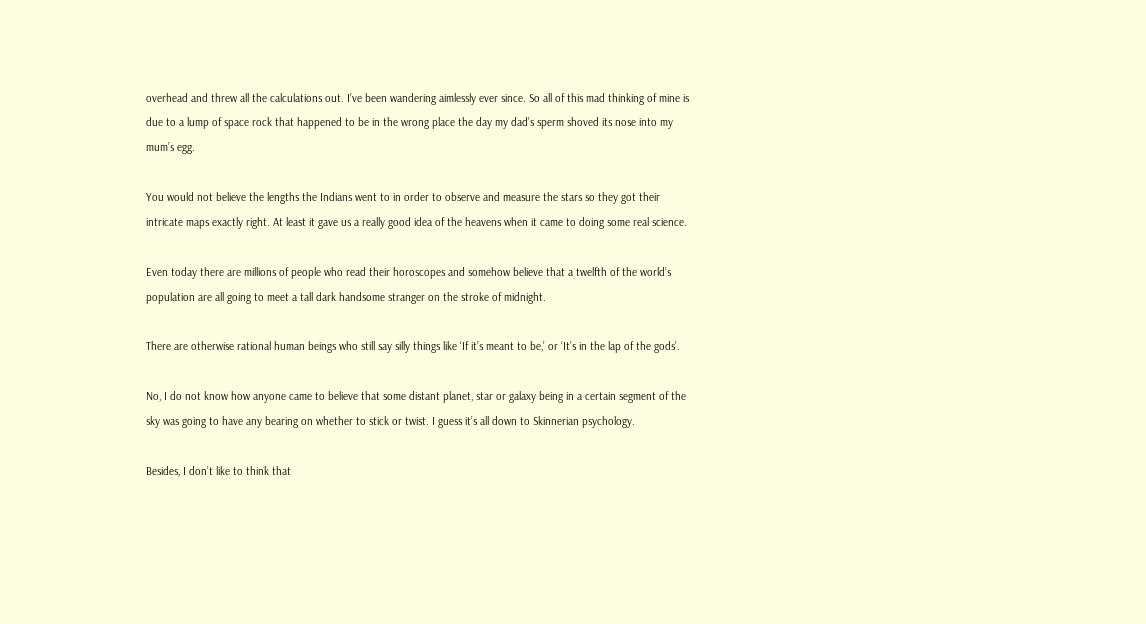overhead and threw all the calculations out. I’ve been wandering aimlessly ever since. So all of this mad thinking of mine is due to a lump of space rock that happened to be in the wrong place the day my dad’s sperm shoved its nose into my mum’s egg.

You would not believe the lengths the Indians went to in order to observe and measure the stars so they got their intricate maps exactly right. At least it gave us a really good idea of the heavens when it came to doing some real science.

Even today there are millions of people who read their horoscopes and somehow believe that a twelfth of the world’s population are all going to meet a tall dark handsome stranger on the stroke of midnight.

There are otherwise rational human beings who still say silly things like ‘If it’s meant to be,’ or ‘It’s in the lap of the gods’.

No, I do not know how anyone came to believe that some distant planet, star or galaxy being in a certain segment of the sky was going to have any bearing on whether to stick or twist. I guess it’s all down to Skinnerian psychology.

Besides, I don’t like to think that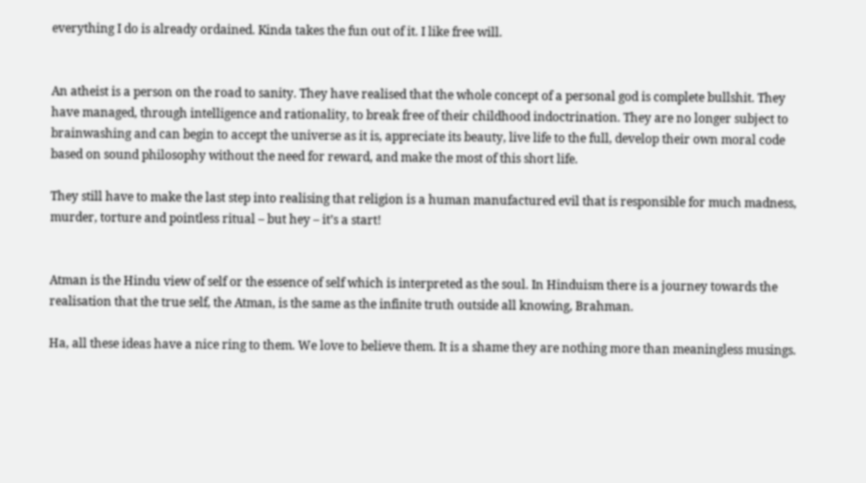everything I do is already ordained. Kinda takes the fun out of it. I like free will.


An atheist is a person on the road to sanity. They have realised that the whole concept of a personal god is complete bullshit. They have managed, through intelligence and rationality, to break free of their childhood indoctrination. They are no longer subject to brainwashing and can begin to accept the universe as it is, appreciate its beauty, live life to the full, develop their own moral code based on sound philosophy without the need for reward, and make the most of this short life.

They still have to make the last step into realising that religion is a human manufactured evil that is responsible for much madness, murder, torture and pointless ritual – but hey – it’s a start!


Atman is the Hindu view of self or the essence of self which is interpreted as the soul. In Hinduism there is a journey towards the realisation that the true self, the Atman, is the same as the infinite truth outside all knowing, Brahman.

Ha, all these ideas have a nice ring to them. We love to believe them. It is a shame they are nothing more than meaningless musings.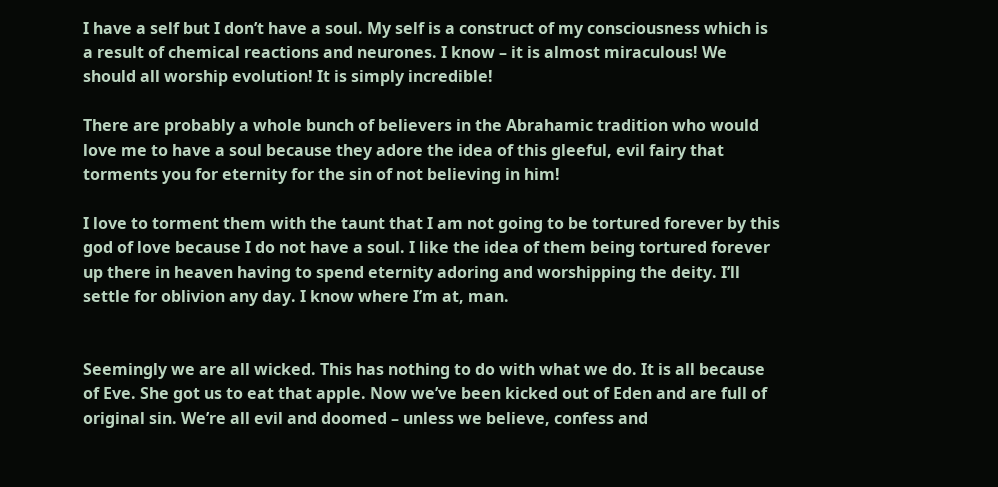I have a self but I don’t have a soul. My self is a construct of my consciousness which is a result of chemical reactions and neurones. I know – it is almost miraculous! We should all worship evolution! It is simply incredible!

There are probably a whole bunch of believers in the Abrahamic tradition who would love me to have a soul because they adore the idea of this gleeful, evil fairy that torments you for eternity for the sin of not believing in him!

I love to torment them with the taunt that I am not going to be tortured forever by this god of love because I do not have a soul. I like the idea of them being tortured forever up there in heaven having to spend eternity adoring and worshipping the deity. I’ll settle for oblivion any day. I know where I’m at, man.


Seemingly we are all wicked. This has nothing to do with what we do. It is all because of Eve. She got us to eat that apple. Now we’ve been kicked out of Eden and are full of original sin. We’re all evil and doomed – unless we believe, confess and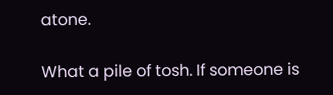atone.

What a pile of tosh. If someone is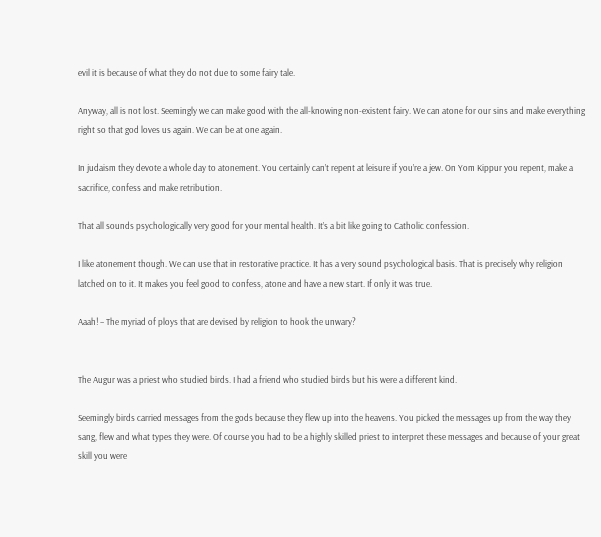evil it is because of what they do not due to some fairy tale.

Anyway, all is not lost. Seemingly we can make good with the all-knowing non-existent fairy. We can atone for our sins and make everything right so that god loves us again. We can be at one again.

In judaism they devote a whole day to atonement. You certainly can’t repent at leisure if you’re a jew. On Yom Kippur you repent, make a sacrifice, confess and make retribution.

That all sounds psychologically very good for your mental health. It’s a bit like going to Catholic confession.

I like atonement though. We can use that in restorative practice. It has a very sound psychological basis. That is precisely why religion latched on to it. It makes you feel good to confess, atone and have a new start. If only it was true.

Aaah! – The myriad of ploys that are devised by religion to hook the unwary?


The Augur was a priest who studied birds. I had a friend who studied birds but his were a different kind.

Seemingly birds carried messages from the gods because they flew up into the heavens. You picked the messages up from the way they sang, flew and what types they were. Of course you had to be a highly skilled priest to interpret these messages and because of your great skill you were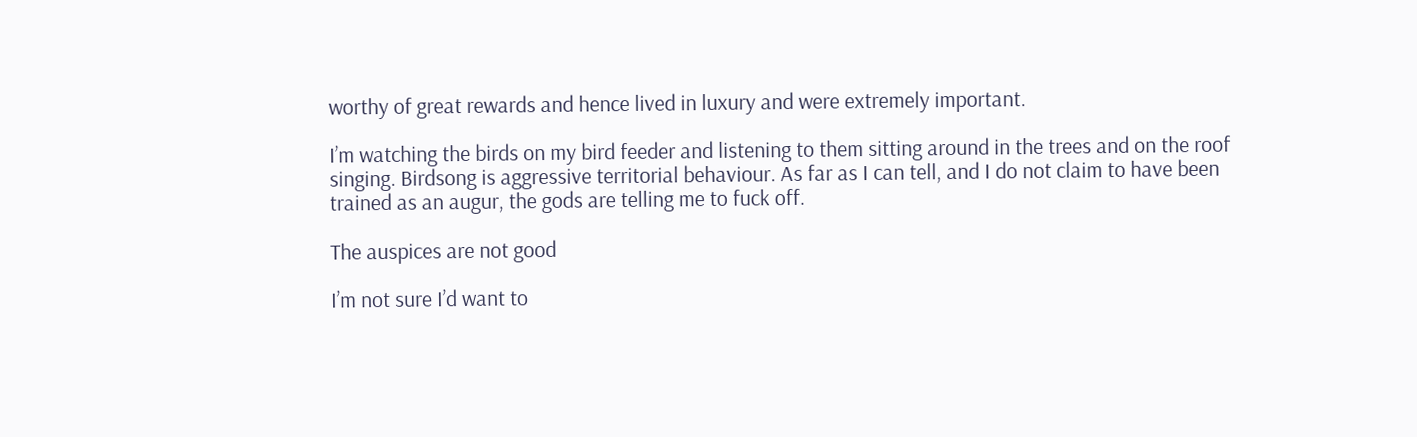worthy of great rewards and hence lived in luxury and were extremely important.

I’m watching the birds on my bird feeder and listening to them sitting around in the trees and on the roof singing. Birdsong is aggressive territorial behaviour. As far as I can tell, and I do not claim to have been trained as an augur, the gods are telling me to fuck off.

The auspices are not good

I’m not sure I’d want to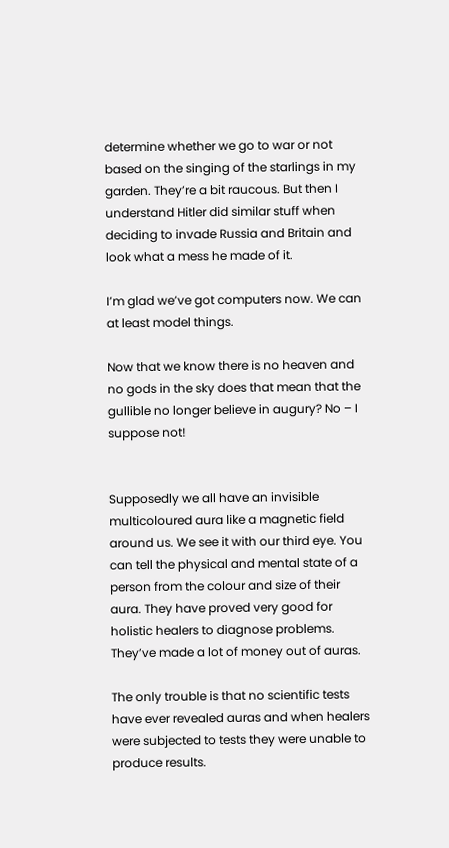determine whether we go to war or not based on the singing of the starlings in my garden. They’re a bit raucous. But then I understand Hitler did similar stuff when deciding to invade Russia and Britain and look what a mess he made of it.

I’m glad we’ve got computers now. We can at least model things.

Now that we know there is no heaven and no gods in the sky does that mean that the gullible no longer believe in augury? No – I suppose not!


Supposedly we all have an invisible multicoloured aura like a magnetic field around us. We see it with our third eye. You can tell the physical and mental state of a person from the colour and size of their aura. They have proved very good for holistic healers to diagnose problems. They’ve made a lot of money out of auras.

The only trouble is that no scientific tests have ever revealed auras and when healers were subjected to tests they were unable to produce results.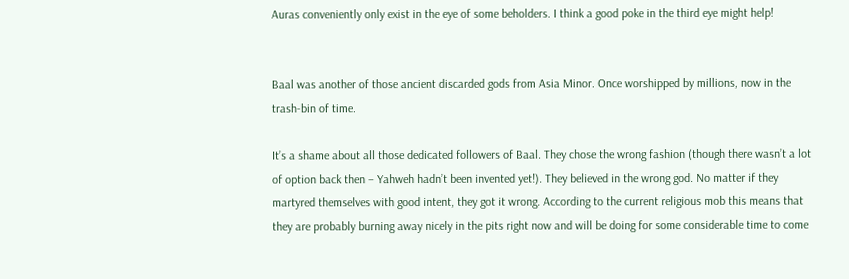Auras conveniently only exist in the eye of some beholders. I think a good poke in the third eye might help!


Baal was another of those ancient discarded gods from Asia Minor. Once worshipped by millions, now in the trash-bin of time.

It’s a shame about all those dedicated followers of Baal. They chose the wrong fashion (though there wasn’t a lot of option back then – Yahweh hadn’t been invented yet!). They believed in the wrong god. No matter if they martyred themselves with good intent, they got it wrong. According to the current religious mob this means that they are probably burning away nicely in the pits right now and will be doing for some considerable time to come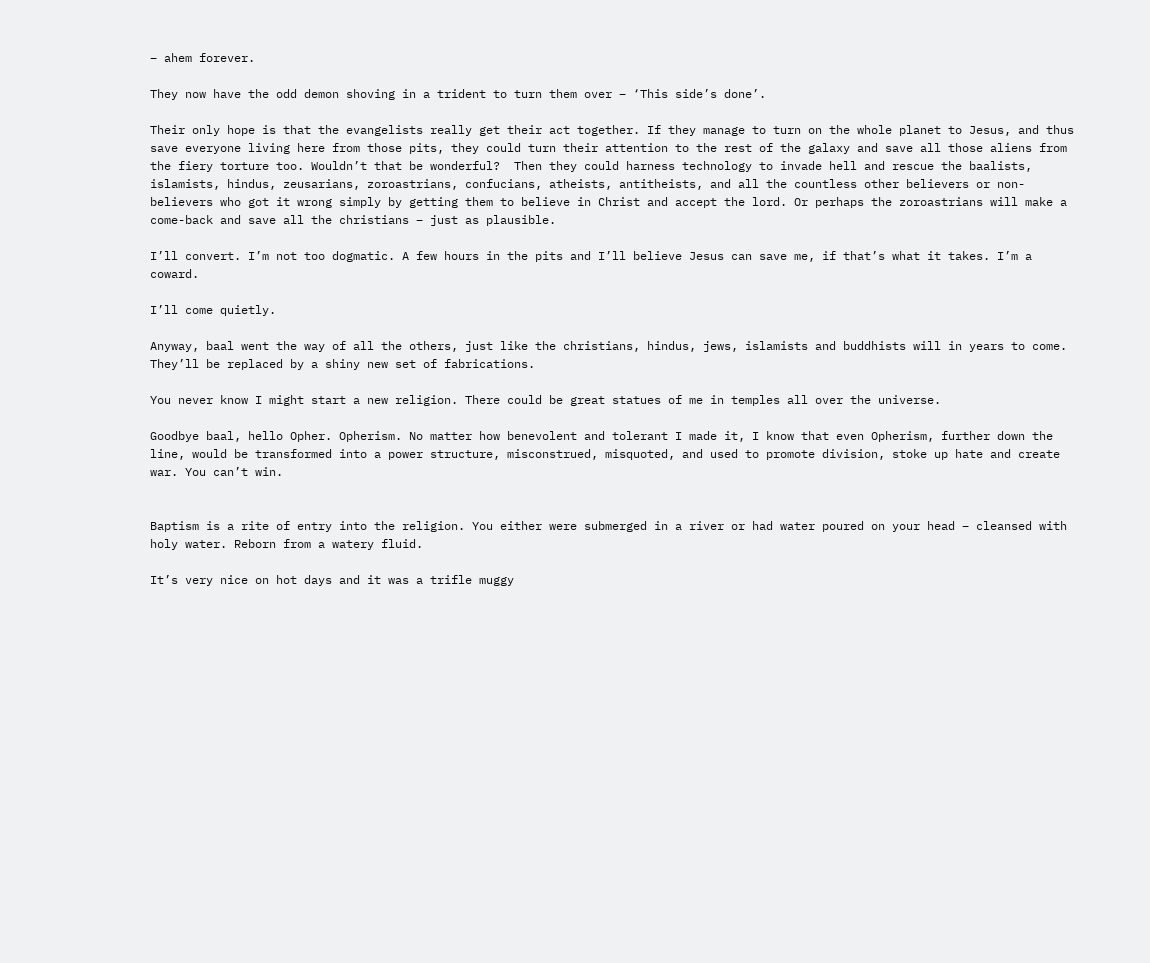– ahem forever.

They now have the odd demon shoving in a trident to turn them over – ‘This side’s done’.

Their only hope is that the evangelists really get their act together. If they manage to turn on the whole planet to Jesus, and thus save everyone living here from those pits, they could turn their attention to the rest of the galaxy and save all those aliens from the fiery torture too. Wouldn’t that be wonderful?  Then they could harness technology to invade hell and rescue the baalists, islamists, hindus, zeusarians, zoroastrians, confucians, atheists, antitheists, and all the countless other believers or non-believers who got it wrong simply by getting them to believe in Christ and accept the lord. Or perhaps the zoroastrians will make a come-back and save all the christians – just as plausible.

I’ll convert. I’m not too dogmatic. A few hours in the pits and I’ll believe Jesus can save me, if that’s what it takes. I’m a coward.

I’ll come quietly.

Anyway, baal went the way of all the others, just like the christians, hindus, jews, islamists and buddhists will in years to come. They’ll be replaced by a shiny new set of fabrications.

You never know I might start a new religion. There could be great statues of me in temples all over the universe.

Goodbye baal, hello Opher. Opherism. No matter how benevolent and tolerant I made it, I know that even Opherism, further down the line, would be transformed into a power structure, misconstrued, misquoted, and used to promote division, stoke up hate and create war. You can’t win.


Baptism is a rite of entry into the religion. You either were submerged in a river or had water poured on your head – cleansed with holy water. Reborn from a watery fluid.

It’s very nice on hot days and it was a trifle muggy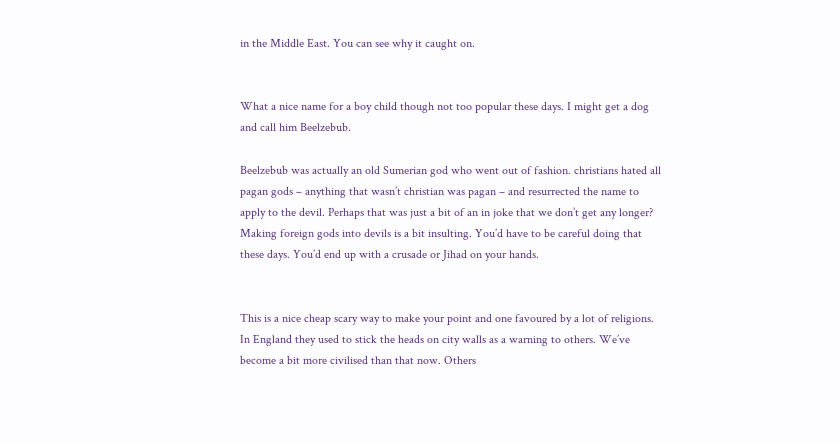in the Middle East. You can see why it caught on.


What a nice name for a boy child though not too popular these days. I might get a dog and call him Beelzebub.

Beelzebub was actually an old Sumerian god who went out of fashion. christians hated all pagan gods – anything that wasn’t christian was pagan – and resurrected the name to apply to the devil. Perhaps that was just a bit of an in joke that we don’t get any longer? Making foreign gods into devils is a bit insulting. You’d have to be careful doing that these days. You’d end up with a crusade or Jihad on your hands.


This is a nice cheap scary way to make your point and one favoured by a lot of religions. In England they used to stick the heads on city walls as a warning to others. We’ve become a bit more civilised than that now. Others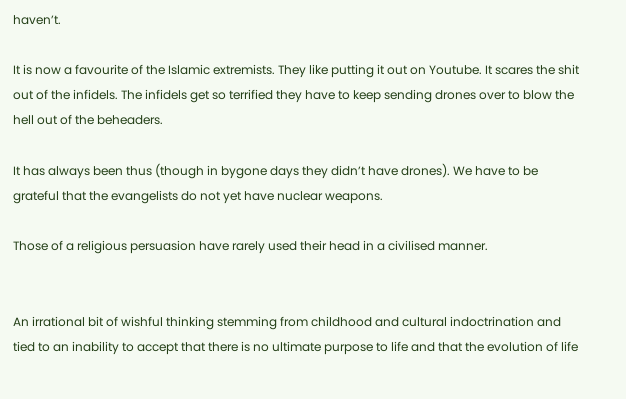haven’t.

It is now a favourite of the Islamic extremists. They like putting it out on Youtube. It scares the shit out of the infidels. The infidels get so terrified they have to keep sending drones over to blow the hell out of the beheaders.

It has always been thus (though in bygone days they didn’t have drones). We have to be grateful that the evangelists do not yet have nuclear weapons.

Those of a religious persuasion have rarely used their head in a civilised manner.


An irrational bit of wishful thinking stemming from childhood and cultural indoctrination and tied to an inability to accept that there is no ultimate purpose to life and that the evolution of life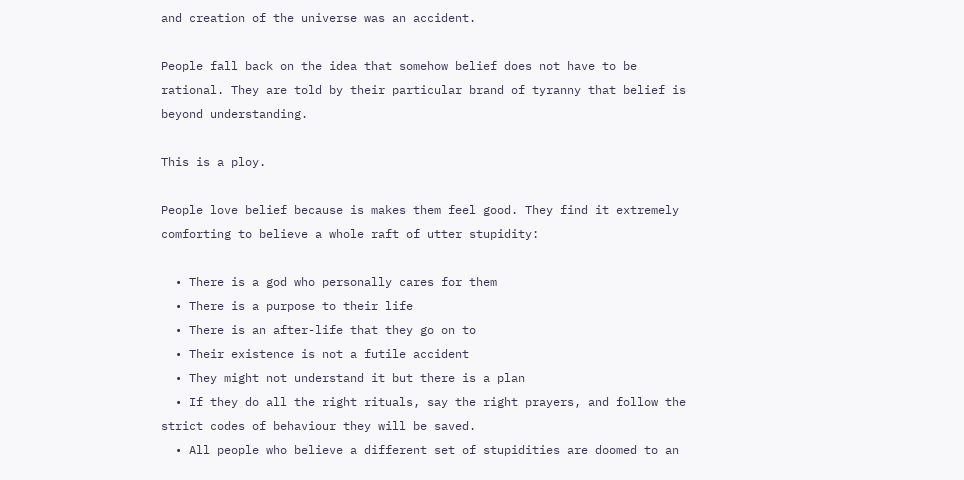and creation of the universe was an accident.

People fall back on the idea that somehow belief does not have to be rational. They are told by their particular brand of tyranny that belief is beyond understanding.

This is a ploy.

People love belief because is makes them feel good. They find it extremely comforting to believe a whole raft of utter stupidity:

  • There is a god who personally cares for them
  • There is a purpose to their life
  • There is an after-life that they go on to
  • Their existence is not a futile accident
  • They might not understand it but there is a plan
  • If they do all the right rituals, say the right prayers, and follow the strict codes of behaviour they will be saved.
  • All people who believe a different set of stupidities are doomed to an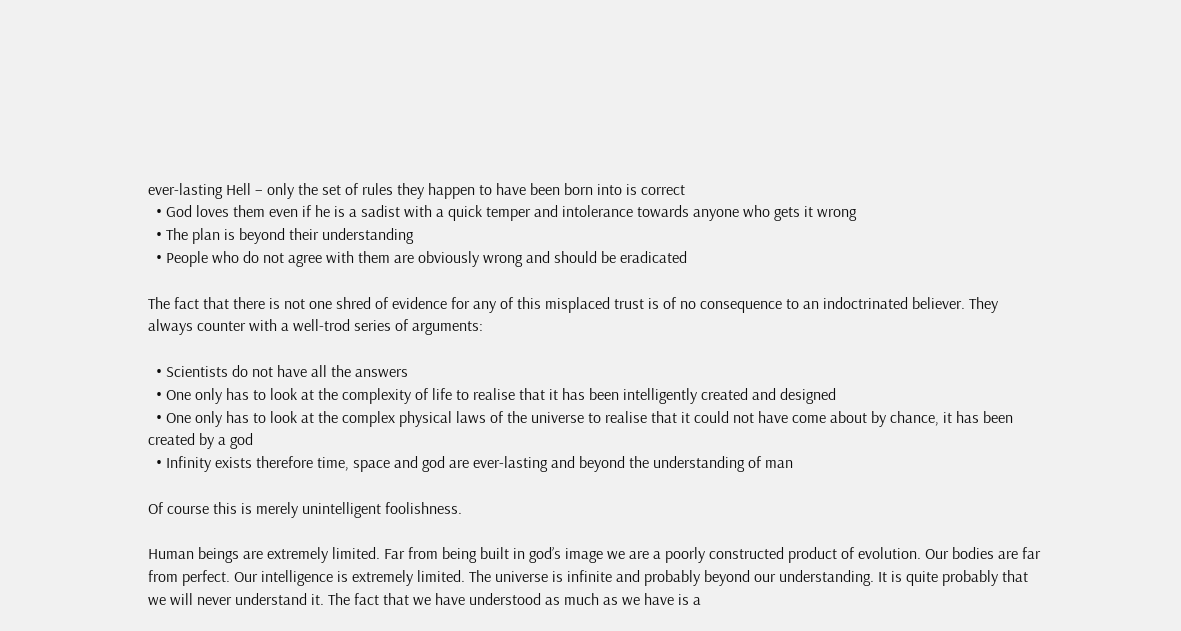ever-lasting Hell – only the set of rules they happen to have been born into is correct
  • God loves them even if he is a sadist with a quick temper and intolerance towards anyone who gets it wrong
  • The plan is beyond their understanding
  • People who do not agree with them are obviously wrong and should be eradicated

The fact that there is not one shred of evidence for any of this misplaced trust is of no consequence to an indoctrinated believer. They always counter with a well-trod series of arguments:

  • Scientists do not have all the answers
  • One only has to look at the complexity of life to realise that it has been intelligently created and designed
  • One only has to look at the complex physical laws of the universe to realise that it could not have come about by chance, it has been created by a god
  • Infinity exists therefore time, space and god are ever-lasting and beyond the understanding of man

Of course this is merely unintelligent foolishness.

Human beings are extremely limited. Far from being built in god’s image we are a poorly constructed product of evolution. Our bodies are far from perfect. Our intelligence is extremely limited. The universe is infinite and probably beyond our understanding. It is quite probably that we will never understand it. The fact that we have understood as much as we have is a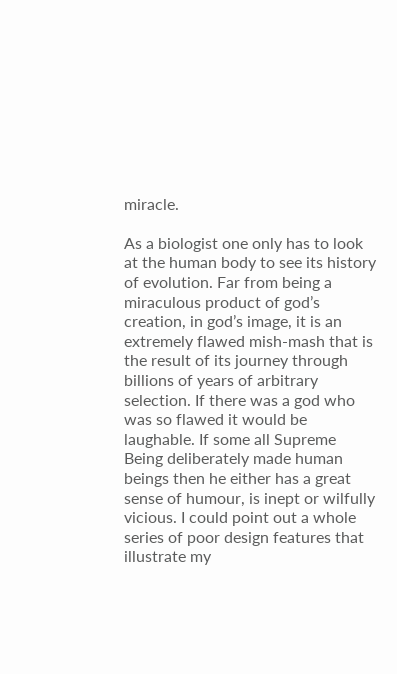miracle.

As a biologist one only has to look at the human body to see its history of evolution. Far from being a miraculous product of god’s creation, in god’s image, it is an extremely flawed mish-mash that is the result of its journey through billions of years of arbitrary selection. If there was a god who was so flawed it would be laughable. If some all Supreme Being deliberately made human beings then he either has a great sense of humour, is inept or wilfully vicious. I could point out a whole series of poor design features that illustrate my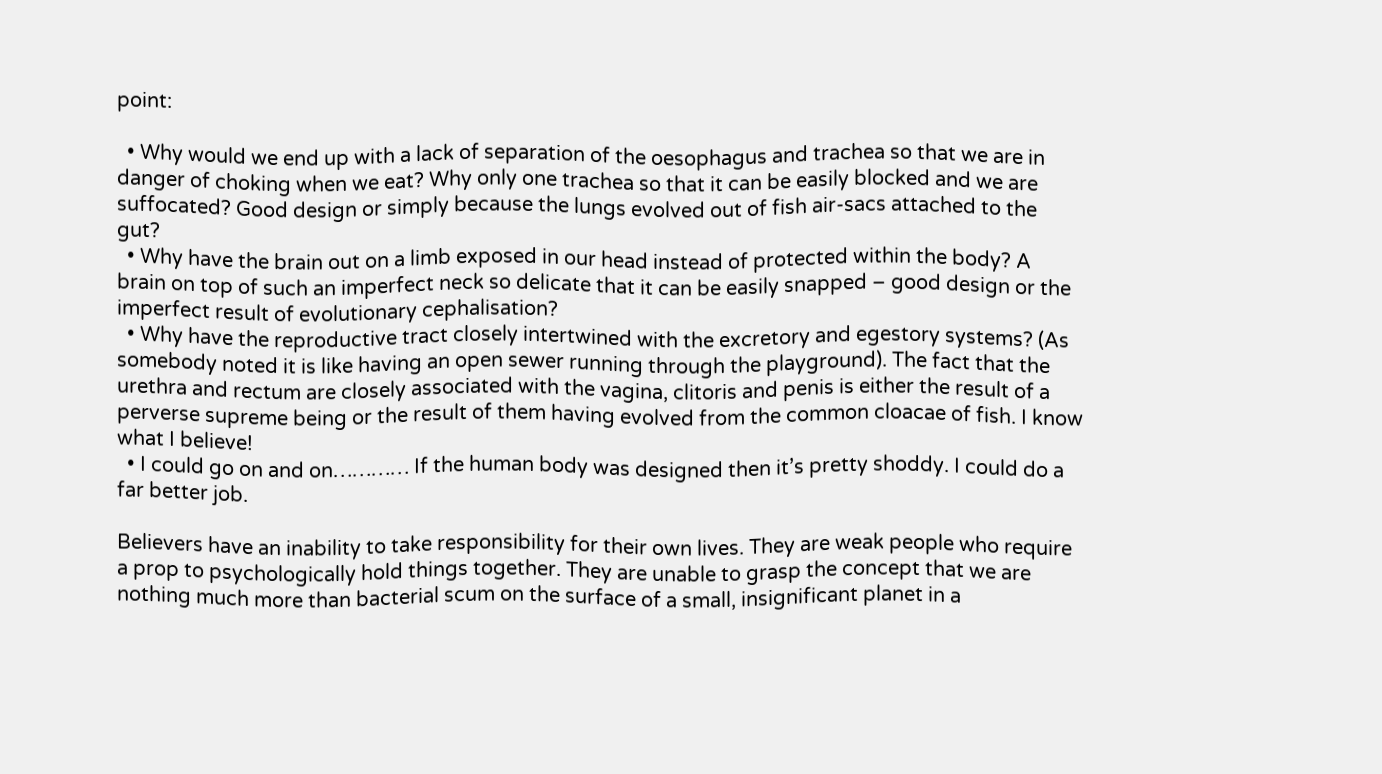point:

  • Why would we end up with a lack of separation of the oesophagus and trachea so that we are in danger of choking when we eat? Why only one trachea so that it can be easily blocked and we are suffocated? Good design or simply because the lungs evolved out of fish air-sacs attached to the gut?
  • Why have the brain out on a limb exposed in our head instead of protected within the body? A brain on top of such an imperfect neck so delicate that it can be easily snapped – good design or the imperfect result of evolutionary cephalisation?
  • Why have the reproductive tract closely intertwined with the excretory and egestory systems? (As somebody noted it is like having an open sewer running through the playground). The fact that the urethra and rectum are closely associated with the vagina, clitoris and penis is either the result of a perverse supreme being or the result of them having evolved from the common cloacae of fish. I know what I believe!
  • I could go on and on………… If the human body was designed then it’s pretty shoddy. I could do a far better job.

Believers have an inability to take responsibility for their own lives. They are weak people who require a prop to psychologically hold things together. They are unable to grasp the concept that we are nothing much more than bacterial scum on the surface of a small, insignificant planet in a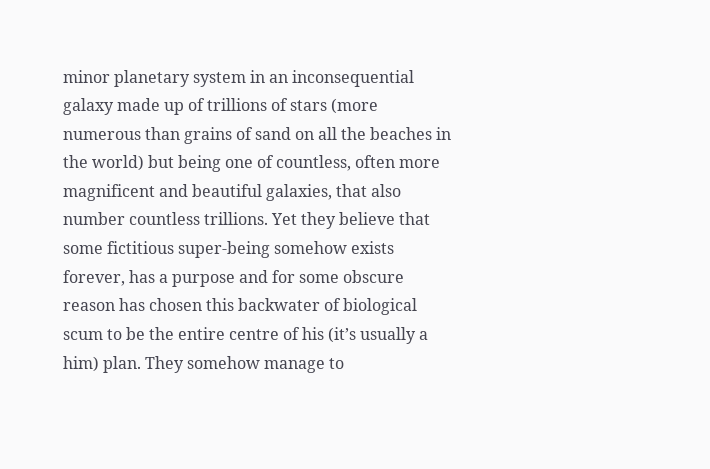minor planetary system in an inconsequential galaxy made up of trillions of stars (more numerous than grains of sand on all the beaches in the world) but being one of countless, often more magnificent and beautiful galaxies, that also number countless trillions. Yet they believe that some fictitious super-being somehow exists forever, has a purpose and for some obscure reason has chosen this backwater of biological scum to be the entire centre of his (it’s usually a him) plan. They somehow manage to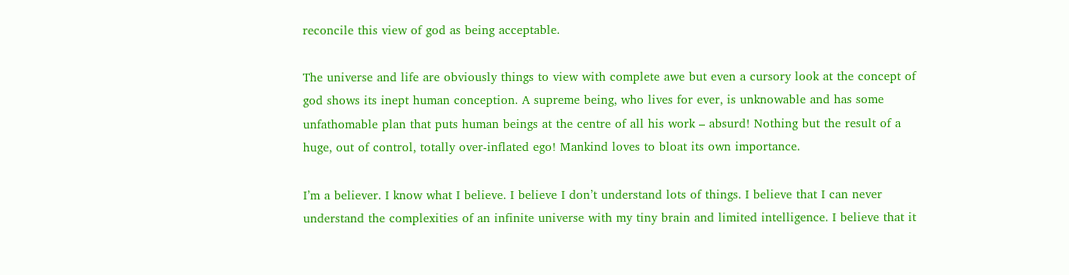reconcile this view of god as being acceptable.

The universe and life are obviously things to view with complete awe but even a cursory look at the concept of god shows its inept human conception. A supreme being, who lives for ever, is unknowable and has some unfathomable plan that puts human beings at the centre of all his work – absurd! Nothing but the result of a huge, out of control, totally over-inflated ego! Mankind loves to bloat its own importance.

I’m a believer. I know what I believe. I believe I don’t understand lots of things. I believe that I can never understand the complexities of an infinite universe with my tiny brain and limited intelligence. I believe that it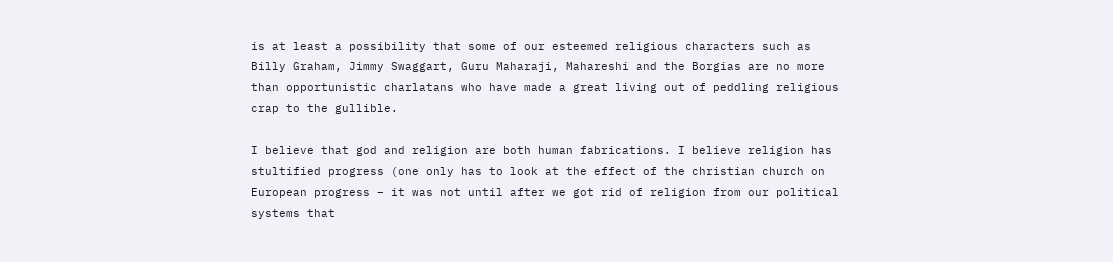is at least a possibility that some of our esteemed religious characters such as Billy Graham, Jimmy Swaggart, Guru Maharaji, Mahareshi and the Borgias are no more than opportunistic charlatans who have made a great living out of peddling religious crap to the gullible.

I believe that god and religion are both human fabrications. I believe religion has stultified progress (one only has to look at the effect of the christian church on European progress – it was not until after we got rid of religion from our political systems that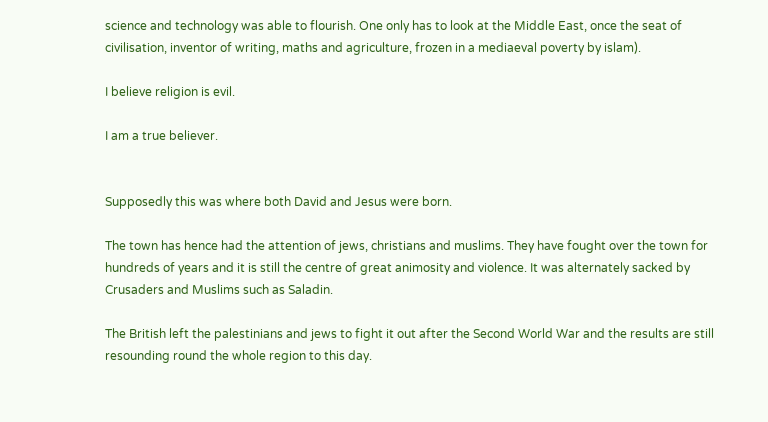science and technology was able to flourish. One only has to look at the Middle East, once the seat of civilisation, inventor of writing, maths and agriculture, frozen in a mediaeval poverty by islam).

I believe religion is evil.

I am a true believer.


Supposedly this was where both David and Jesus were born.

The town has hence had the attention of jews, christians and muslims. They have fought over the town for hundreds of years and it is still the centre of great animosity and violence. It was alternately sacked by Crusaders and Muslims such as Saladin.

The British left the palestinians and jews to fight it out after the Second World War and the results are still resounding round the whole region to this day.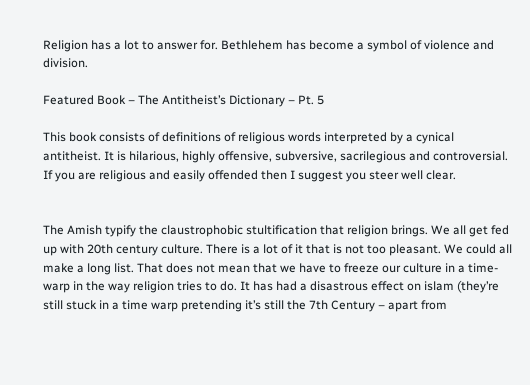Religion has a lot to answer for. Bethlehem has become a symbol of violence and division.

Featured Book – The Antitheist’s Dictionary – Pt. 5

This book consists of definitions of religious words interpreted by a cynical antitheist. It is hilarious, highly offensive, subversive, sacrilegious and controversial. If you are religious and easily offended then I suggest you steer well clear.


The Amish typify the claustrophobic stultification that religion brings. We all get fed up with 20th century culture. There is a lot of it that is not too pleasant. We could all make a long list. That does not mean that we have to freeze our culture in a time-warp in the way religion tries to do. It has had a disastrous effect on islam (they’re still stuck in a time warp pretending it’s still the 7th Century – apart from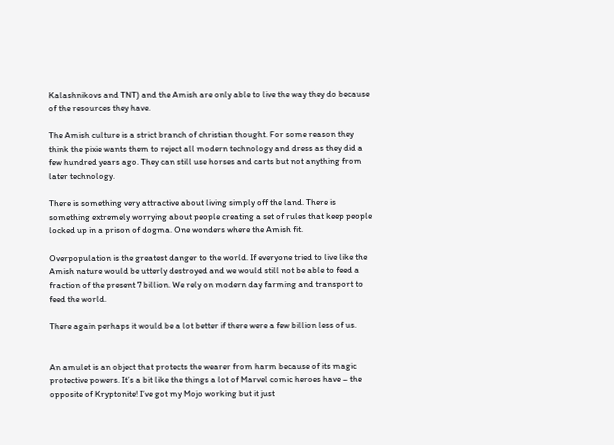Kalashnikovs and TNT) and the Amish are only able to live the way they do because of the resources they have.

The Amish culture is a strict branch of christian thought. For some reason they think the pixie wants them to reject all modern technology and dress as they did a few hundred years ago. They can still use horses and carts but not anything from later technology.

There is something very attractive about living simply off the land. There is something extremely worrying about people creating a set of rules that keep people locked up in a prison of dogma. One wonders where the Amish fit.

Overpopulation is the greatest danger to the world. If everyone tried to live like the Amish nature would be utterly destroyed and we would still not be able to feed a fraction of the present 7 billion. We rely on modern day farming and transport to feed the world.

There again perhaps it would be a lot better if there were a few billion less of us.


An amulet is an object that protects the wearer from harm because of its magic protective powers. It’s a bit like the things a lot of Marvel comic heroes have – the opposite of Kryptonite! I’ve got my Mojo working but it just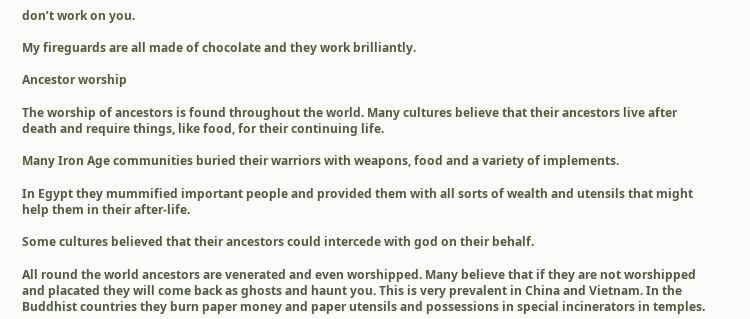don’t work on you.

My fireguards are all made of chocolate and they work brilliantly.

Ancestor worship

The worship of ancestors is found throughout the world. Many cultures believe that their ancestors live after death and require things, like food, for their continuing life.

Many Iron Age communities buried their warriors with weapons, food and a variety of implements.

In Egypt they mummified important people and provided them with all sorts of wealth and utensils that might help them in their after-life.

Some cultures believed that their ancestors could intercede with god on their behalf.

All round the world ancestors are venerated and even worshipped. Many believe that if they are not worshipped and placated they will come back as ghosts and haunt you. This is very prevalent in China and Vietnam. In the Buddhist countries they burn paper money and paper utensils and possessions in special incinerators in temples.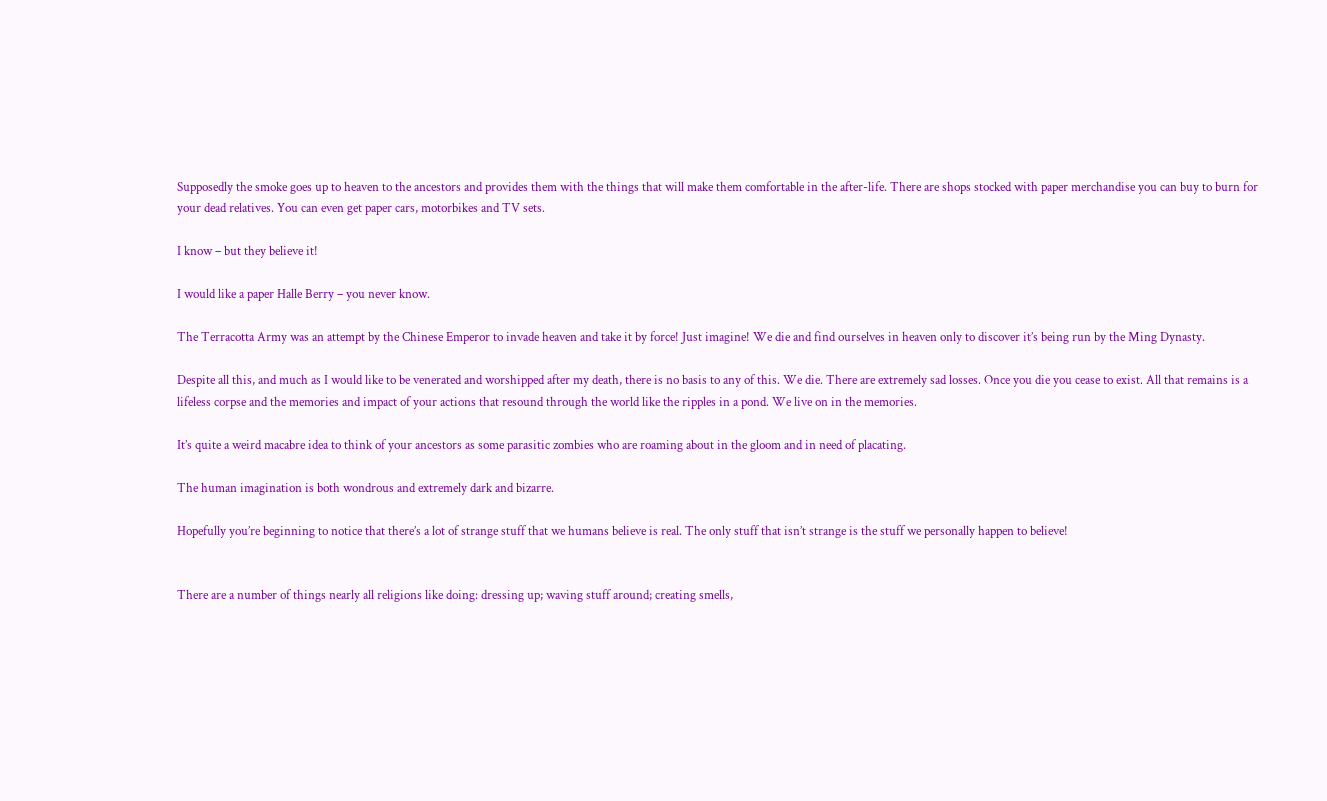Supposedly the smoke goes up to heaven to the ancestors and provides them with the things that will make them comfortable in the after-life. There are shops stocked with paper merchandise you can buy to burn for your dead relatives. You can even get paper cars, motorbikes and TV sets.

I know – but they believe it!

I would like a paper Halle Berry – you never know.

The Terracotta Army was an attempt by the Chinese Emperor to invade heaven and take it by force! Just imagine! We die and find ourselves in heaven only to discover it’s being run by the Ming Dynasty.

Despite all this, and much as I would like to be venerated and worshipped after my death, there is no basis to any of this. We die. There are extremely sad losses. Once you die you cease to exist. All that remains is a lifeless corpse and the memories and impact of your actions that resound through the world like the ripples in a pond. We live on in the memories.

It’s quite a weird macabre idea to think of your ancestors as some parasitic zombies who are roaming about in the gloom and in need of placating.

The human imagination is both wondrous and extremely dark and bizarre.

Hopefully you’re beginning to notice that there’s a lot of strange stuff that we humans believe is real. The only stuff that isn’t strange is the stuff we personally happen to believe!


There are a number of things nearly all religions like doing: dressing up; waving stuff around; creating smells,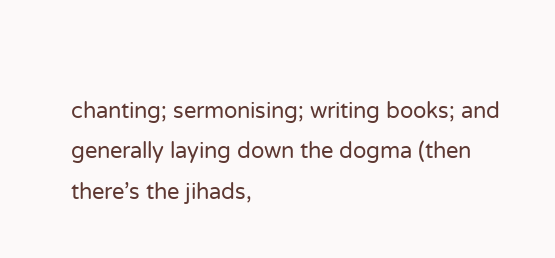chanting; sermonising; writing books; and generally laying down the dogma (then there’s the jihads,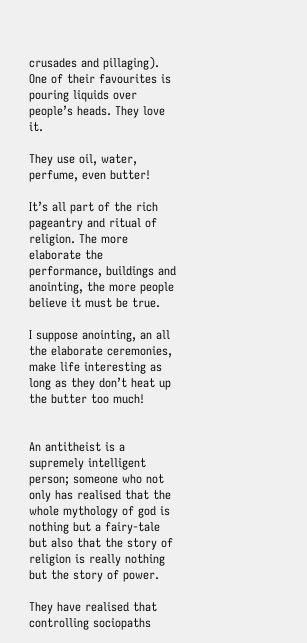crusades and pillaging). One of their favourites is pouring liquids over people’s heads. They love it.

They use oil, water, perfume, even butter!

It’s all part of the rich pageantry and ritual of religion. The more elaborate the performance, buildings and anointing, the more people believe it must be true.

I suppose anointing, an all the elaborate ceremonies, make life interesting as long as they don’t heat up the butter too much!


An antitheist is a supremely intelligent person; someone who not only has realised that the whole mythology of god is nothing but a fairy-tale but also that the story of religion is really nothing but the story of power.

They have realised that controlling sociopaths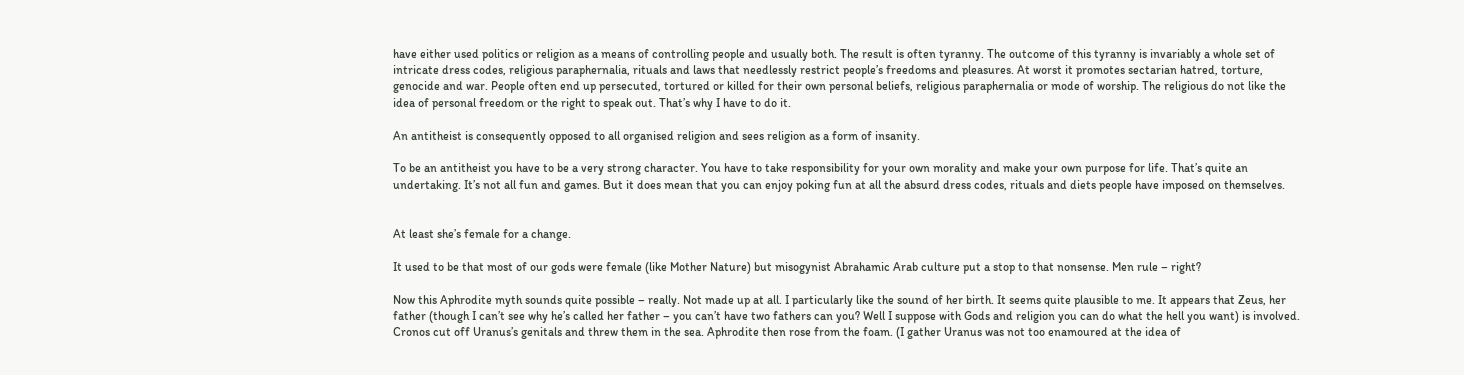have either used politics or religion as a means of controlling people and usually both. The result is often tyranny. The outcome of this tyranny is invariably a whole set of intricate dress codes, religious paraphernalia, rituals and laws that needlessly restrict people’s freedoms and pleasures. At worst it promotes sectarian hatred, torture, genocide and war. People often end up persecuted, tortured or killed for their own personal beliefs, religious paraphernalia or mode of worship. The religious do not like the idea of personal freedom or the right to speak out. That’s why I have to do it.

An antitheist is consequently opposed to all organised religion and sees religion as a form of insanity.

To be an antitheist you have to be a very strong character. You have to take responsibility for your own morality and make your own purpose for life. That’s quite an undertaking. It’s not all fun and games. But it does mean that you can enjoy poking fun at all the absurd dress codes, rituals and diets people have imposed on themselves.


At least she’s female for a change.

It used to be that most of our gods were female (like Mother Nature) but misogynist Abrahamic Arab culture put a stop to that nonsense. Men rule – right?

Now this Aphrodite myth sounds quite possible – really. Not made up at all. I particularly like the sound of her birth. It seems quite plausible to me. It appears that Zeus, her father (though I can’t see why he’s called her father – you can’t have two fathers can you? Well I suppose with Gods and religion you can do what the hell you want) is involved. Cronos cut off Uranus’s genitals and threw them in the sea. Aphrodite then rose from the foam. (I gather Uranus was not too enamoured at the idea of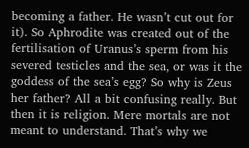becoming a father. He wasn’t cut out for it). So Aphrodite was created out of the fertilisation of Uranus’s sperm from his severed testicles and the sea, or was it the goddess of the sea’s egg? So why is Zeus her father? All a bit confusing really. But then it is religion. Mere mortals are not meant to understand. That’s why we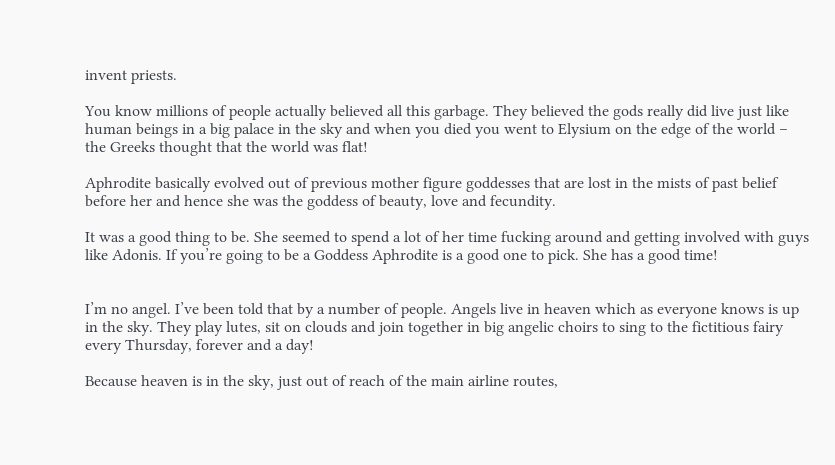invent priests.

You know millions of people actually believed all this garbage. They believed the gods really did live just like human beings in a big palace in the sky and when you died you went to Elysium on the edge of the world – the Greeks thought that the world was flat!

Aphrodite basically evolved out of previous mother figure goddesses that are lost in the mists of past belief before her and hence she was the goddess of beauty, love and fecundity.

It was a good thing to be. She seemed to spend a lot of her time fucking around and getting involved with guys like Adonis. If you’re going to be a Goddess Aphrodite is a good one to pick. She has a good time!


I’m no angel. I’ve been told that by a number of people. Angels live in heaven which as everyone knows is up in the sky. They play lutes, sit on clouds and join together in big angelic choirs to sing to the fictitious fairy every Thursday, forever and a day!

Because heaven is in the sky, just out of reach of the main airline routes,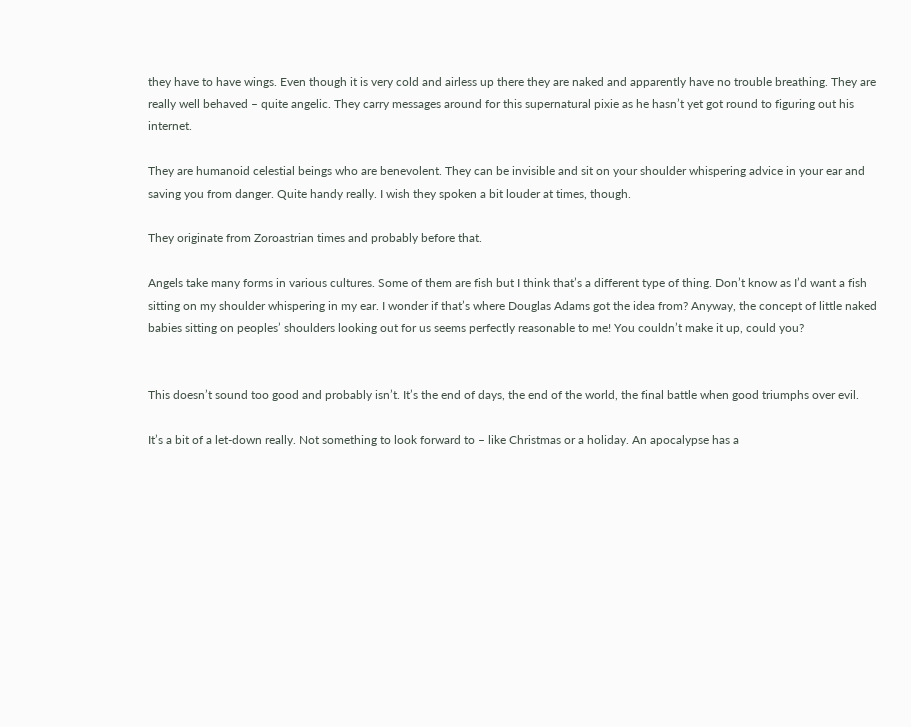they have to have wings. Even though it is very cold and airless up there they are naked and apparently have no trouble breathing. They are really well behaved – quite angelic. They carry messages around for this supernatural pixie as he hasn’t yet got round to figuring out his internet.

They are humanoid celestial beings who are benevolent. They can be invisible and sit on your shoulder whispering advice in your ear and saving you from danger. Quite handy really. I wish they spoken a bit louder at times, though.

They originate from Zoroastrian times and probably before that.

Angels take many forms in various cultures. Some of them are fish but I think that’s a different type of thing. Don’t know as I’d want a fish sitting on my shoulder whispering in my ear. I wonder if that’s where Douglas Adams got the idea from? Anyway, the concept of little naked babies sitting on peoples’ shoulders looking out for us seems perfectly reasonable to me! You couldn’t make it up, could you?


This doesn’t sound too good and probably isn’t. It’s the end of days, the end of the world, the final battle when good triumphs over evil.

It’s a bit of a let-down really. Not something to look forward to – like Christmas or a holiday. An apocalypse has a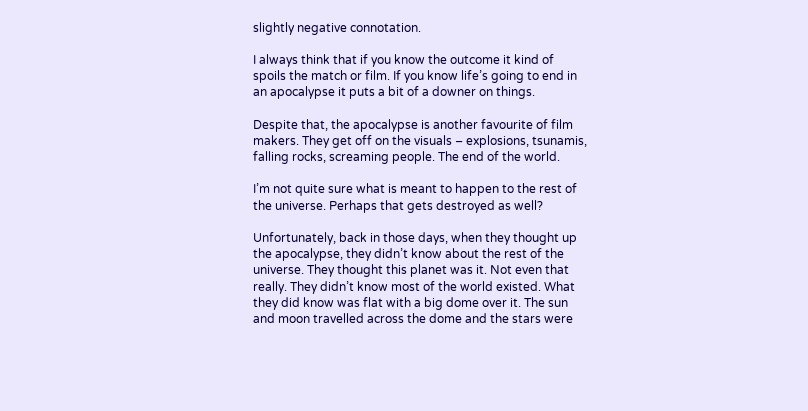slightly negative connotation.

I always think that if you know the outcome it kind of spoils the match or film. If you know life’s going to end in an apocalypse it puts a bit of a downer on things.

Despite that, the apocalypse is another favourite of film makers. They get off on the visuals – explosions, tsunamis, falling rocks, screaming people. The end of the world.

I’m not quite sure what is meant to happen to the rest of the universe. Perhaps that gets destroyed as well?

Unfortunately, back in those days, when they thought up the apocalypse, they didn’t know about the rest of the universe. They thought this planet was it. Not even that really. They didn’t know most of the world existed. What they did know was flat with a big dome over it. The sun and moon travelled across the dome and the stars were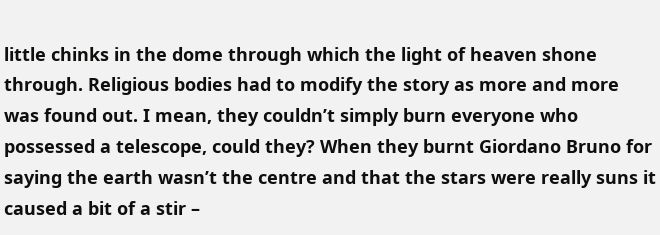little chinks in the dome through which the light of heaven shone through. Religious bodies had to modify the story as more and more was found out. I mean, they couldn’t simply burn everyone who possessed a telescope, could they? When they burnt Giordano Bruno for saying the earth wasn’t the centre and that the stars were really suns it caused a bit of a stir –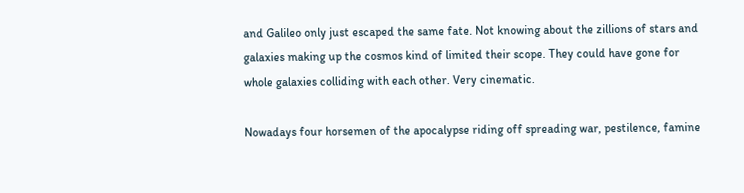and Galileo only just escaped the same fate. Not knowing about the zillions of stars and galaxies making up the cosmos kind of limited their scope. They could have gone for whole galaxies colliding with each other. Very cinematic.

Nowadays four horsemen of the apocalypse riding off spreading war, pestilence, famine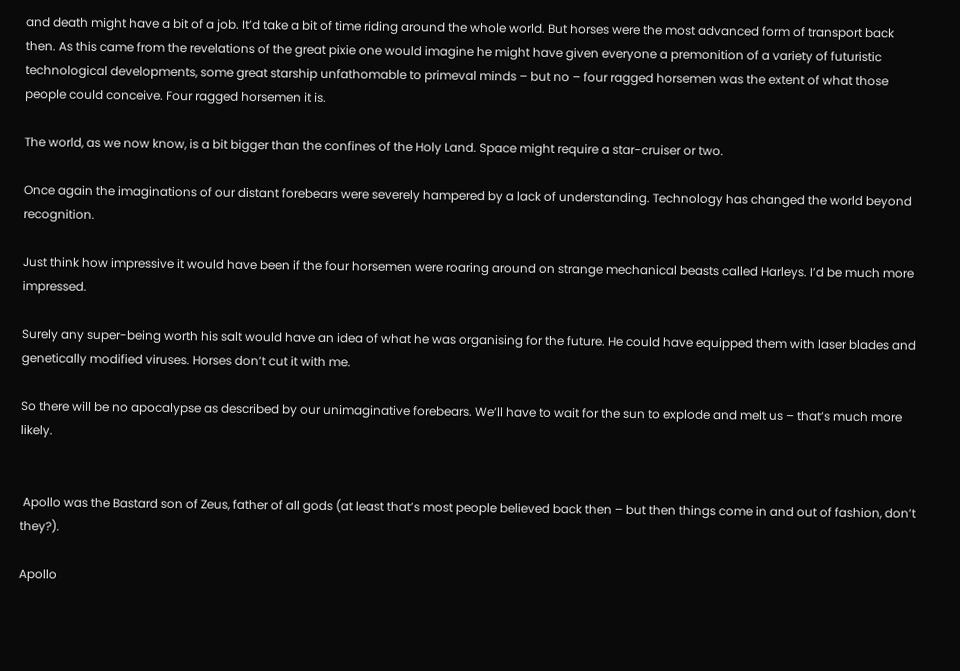and death might have a bit of a job. It’d take a bit of time riding around the whole world. But horses were the most advanced form of transport back then. As this came from the revelations of the great pixie one would imagine he might have given everyone a premonition of a variety of futuristic technological developments, some great starship unfathomable to primeval minds – but no – four ragged horsemen was the extent of what those people could conceive. Four ragged horsemen it is.

The world, as we now know, is a bit bigger than the confines of the Holy Land. Space might require a star-cruiser or two.

Once again the imaginations of our distant forebears were severely hampered by a lack of understanding. Technology has changed the world beyond recognition.

Just think how impressive it would have been if the four horsemen were roaring around on strange mechanical beasts called Harleys. I’d be much more impressed.

Surely any super-being worth his salt would have an idea of what he was organising for the future. He could have equipped them with laser blades and genetically modified viruses. Horses don’t cut it with me.

So there will be no apocalypse as described by our unimaginative forebears. We’ll have to wait for the sun to explode and melt us – that’s much more likely.


 Apollo was the Bastard son of Zeus, father of all gods (at least that’s most people believed back then – but then things come in and out of fashion, don’t they?).

Apollo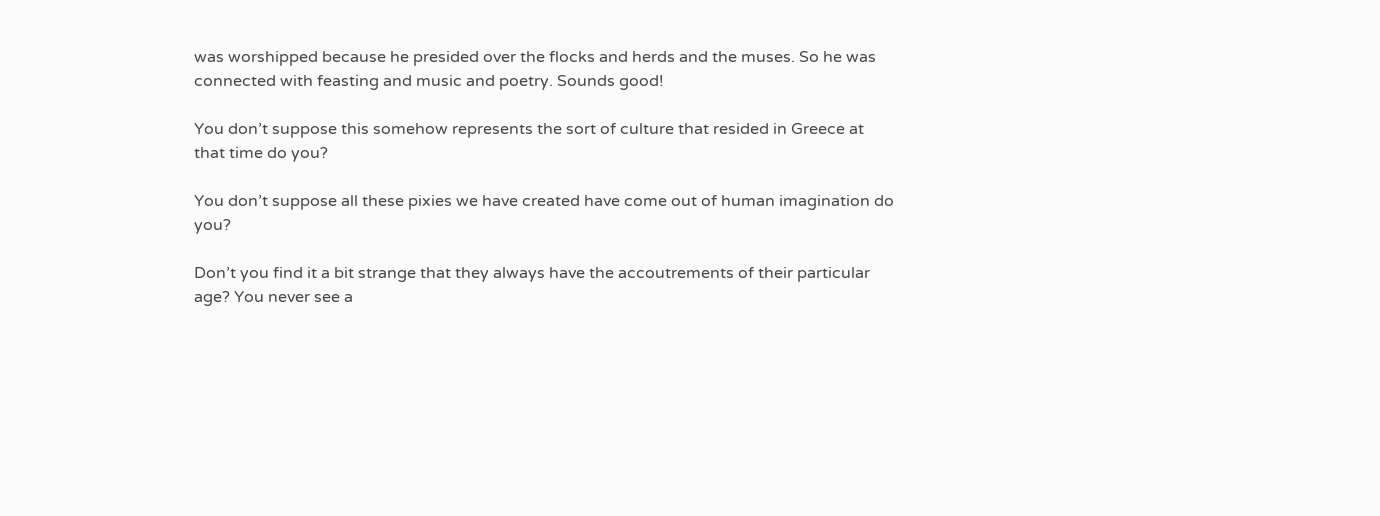was worshipped because he presided over the flocks and herds and the muses. So he was connected with feasting and music and poetry. Sounds good!

You don’t suppose this somehow represents the sort of culture that resided in Greece at that time do you?

You don’t suppose all these pixies we have created have come out of human imagination do you?

Don’t you find it a bit strange that they always have the accoutrements of their particular age? You never see a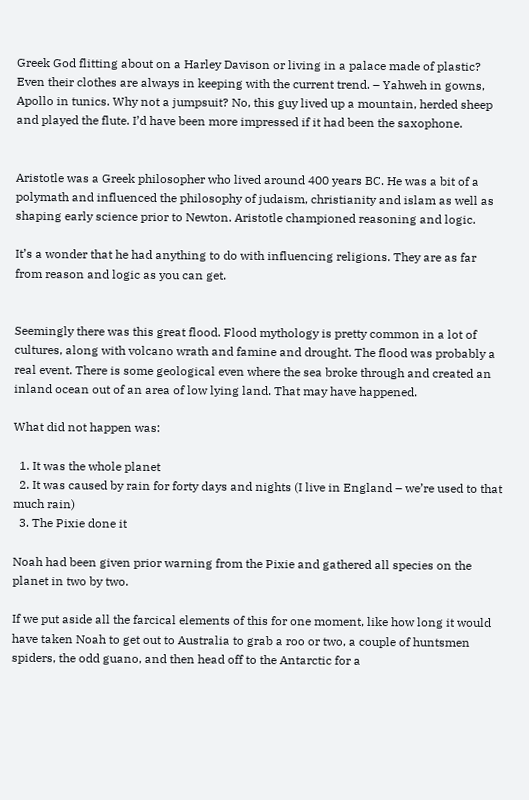Greek God flitting about on a Harley Davison or living in a palace made of plastic? Even their clothes are always in keeping with the current trend. – Yahweh in gowns, Apollo in tunics. Why not a jumpsuit? No, this guy lived up a mountain, herded sheep and played the flute. I’d have been more impressed if it had been the saxophone.


Aristotle was a Greek philosopher who lived around 400 years BC. He was a bit of a polymath and influenced the philosophy of judaism, christianity and islam as well as shaping early science prior to Newton. Aristotle championed reasoning and logic.

It’s a wonder that he had anything to do with influencing religions. They are as far from reason and logic as you can get.


Seemingly there was this great flood. Flood mythology is pretty common in a lot of cultures, along with volcano wrath and famine and drought. The flood was probably a real event. There is some geological even where the sea broke through and created an inland ocean out of an area of low lying land. That may have happened.

What did not happen was:

  1. It was the whole planet
  2. It was caused by rain for forty days and nights (I live in England – we’re used to that much rain)
  3. The Pixie done it

Noah had been given prior warning from the Pixie and gathered all species on the planet in two by two.

If we put aside all the farcical elements of this for one moment, like how long it would have taken Noah to get out to Australia to grab a roo or two, a couple of huntsmen spiders, the odd guano, and then head off to the Antarctic for a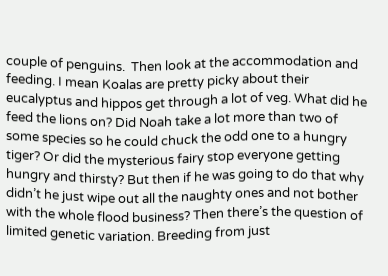couple of penguins.  Then look at the accommodation and feeding. I mean Koalas are pretty picky about their eucalyptus and hippos get through a lot of veg. What did he feed the lions on? Did Noah take a lot more than two of some species so he could chuck the odd one to a hungry tiger? Or did the mysterious fairy stop everyone getting hungry and thirsty? But then if he was going to do that why didn’t he just wipe out all the naughty ones and not bother with the whole flood business? Then there’s the question of limited genetic variation. Breeding from just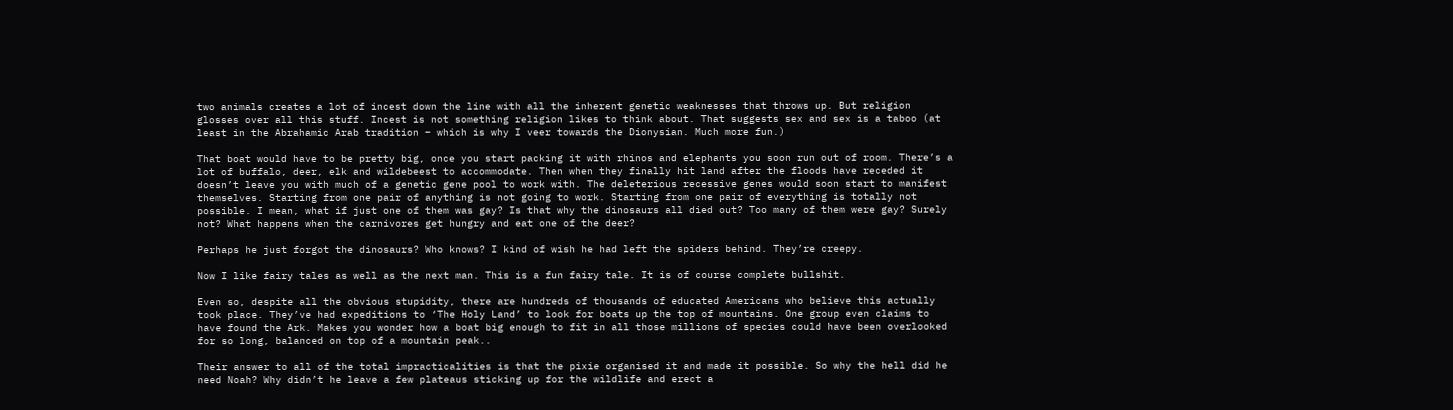two animals creates a lot of incest down the line with all the inherent genetic weaknesses that throws up. But religion glosses over all this stuff. Incest is not something religion likes to think about. That suggests sex and sex is a taboo (at least in the Abrahamic Arab tradition – which is why I veer towards the Dionysian. Much more fun.)

That boat would have to be pretty big, once you start packing it with rhinos and elephants you soon run out of room. There’s a lot of buffalo, deer, elk and wildebeest to accommodate. Then when they finally hit land after the floods have receded it doesn’t leave you with much of a genetic gene pool to work with. The deleterious recessive genes would soon start to manifest themselves. Starting from one pair of anything is not going to work. Starting from one pair of everything is totally not possible. I mean, what if just one of them was gay? Is that why the dinosaurs all died out? Too many of them were gay? Surely not? What happens when the carnivores get hungry and eat one of the deer?

Perhaps he just forgot the dinosaurs? Who knows? I kind of wish he had left the spiders behind. They’re creepy.

Now I like fairy tales as well as the next man. This is a fun fairy tale. It is of course complete bullshit.

Even so, despite all the obvious stupidity, there are hundreds of thousands of educated Americans who believe this actually took place. They’ve had expeditions to ‘The Holy Land’ to look for boats up the top of mountains. One group even claims to have found the Ark. Makes you wonder how a boat big enough to fit in all those millions of species could have been overlooked for so long, balanced on top of a mountain peak..

Their answer to all of the total impracticalities is that the pixie organised it and made it possible. So why the hell did he need Noah? Why didn’t he leave a few plateaus sticking up for the wildlife and erect a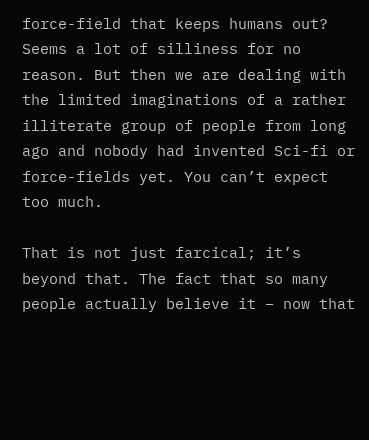force-field that keeps humans out?  Seems a lot of silliness for no reason. But then we are dealing with the limited imaginations of a rather illiterate group of people from long ago and nobody had invented Sci-fi or force-fields yet. You can’t expect too much.

That is not just farcical; it’s beyond that. The fact that so many people actually believe it – now that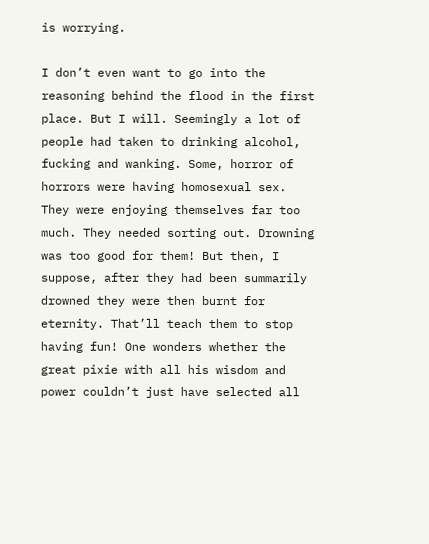is worrying.

I don’t even want to go into the reasoning behind the flood in the first place. But I will. Seemingly a lot of people had taken to drinking alcohol, fucking and wanking. Some, horror of horrors were having homosexual sex. They were enjoying themselves far too much. They needed sorting out. Drowning was too good for them! But then, I suppose, after they had been summarily drowned they were then burnt for eternity. That’ll teach them to stop having fun! One wonders whether the great pixie with all his wisdom and power couldn’t just have selected all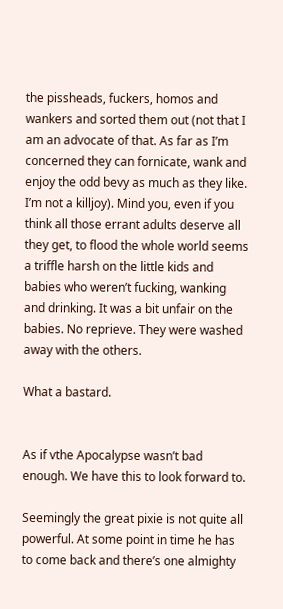the pissheads, fuckers, homos and wankers and sorted them out (not that I am an advocate of that. As far as I’m concerned they can fornicate, wank and enjoy the odd bevy as much as they like. I’m not a killjoy). Mind you, even if you think all those errant adults deserve all they get, to flood the whole world seems a triffle harsh on the little kids and babies who weren’t fucking, wanking and drinking. It was a bit unfair on the babies. No reprieve. They were washed away with the others.

What a bastard.


As if vthe Apocalypse wasn’t bad enough. We have this to look forward to.

Seemingly the great pixie is not quite all powerful. At some point in time he has to come back and there’s one almighty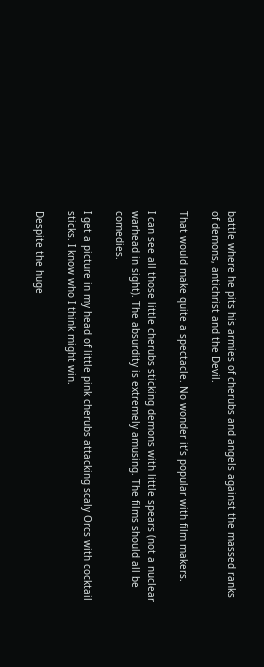battle where he pits his armies of cherubs and angels against the massed ranks of demons, antichrist and the Devil.

That would make quite a spectacle. No wonder it’s popular with film makers.

I can see all those little cherubs sticking demons with little spears (not a nuclear warhead in sight). The absurdity is extremely amusing. The films should all be comedies.

I get a picture in my head of little pink cherubs attacking scaly Orcs with cocktail sticks. I know who I think might win.

Despite the huge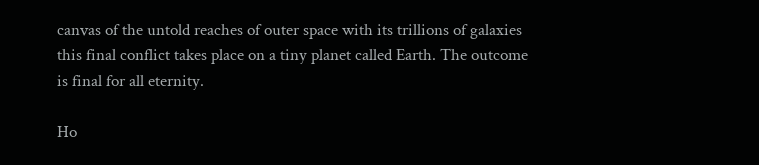canvas of the untold reaches of outer space with its trillions of galaxies this final conflict takes place on a tiny planet called Earth. The outcome is final for all eternity.

Ho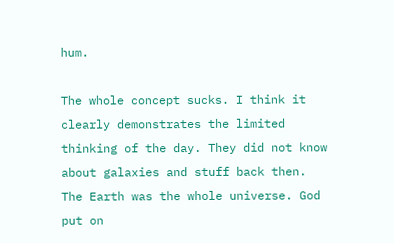hum.

The whole concept sucks. I think it clearly demonstrates the limited thinking of the day. They did not know about galaxies and stuff back then. The Earth was the whole universe. God put on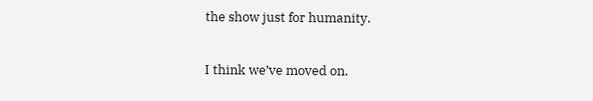the show just for humanity.

I think we’ve moved on.